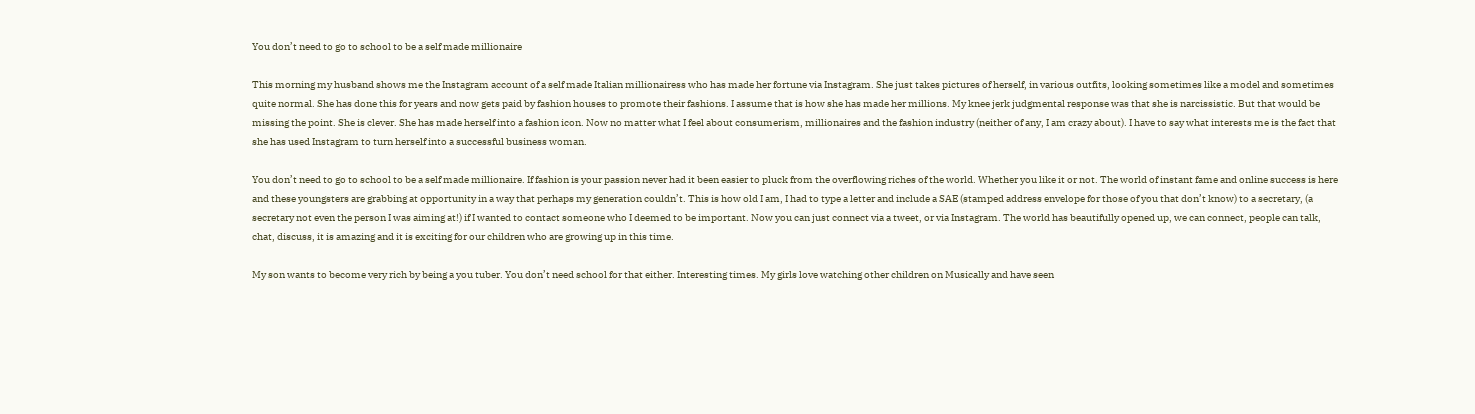You don’t need to go to school to be a self made millionaire

This morning my husband shows me the Instagram account of a self made Italian millionairess who has made her fortune via Instagram. She just takes pictures of herself, in various outfits, looking sometimes like a model and sometimes quite normal. She has done this for years and now gets paid by fashion houses to promote their fashions. I assume that is how she has made her millions. My knee jerk judgmental response was that she is narcissistic. But that would be missing the point. She is clever. She has made herself into a fashion icon. Now no matter what I feel about consumerism, millionaires and the fashion industry (neither of any, I am crazy about). I have to say what interests me is the fact that she has used Instagram to turn herself into a successful business woman.

You don’t need to go to school to be a self made millionaire. If fashion is your passion never had it been easier to pluck from the overflowing riches of the world. Whether you like it or not. The world of instant fame and online success is here and these youngsters are grabbing at opportunity in a way that perhaps my generation couldn’t. This is how old I am, I had to type a letter and include a SAE (stamped address envelope for those of you that don’t know) to a secretary, (a secretary not even the person I was aiming at!) if I wanted to contact someone who I deemed to be important. Now you can just connect via a tweet, or via Instagram. The world has beautifully opened up, we can connect, people can talk, chat, discuss, it is amazing and it is exciting for our children who are growing up in this time.

My son wants to become very rich by being a you tuber. You don’t need school for that either. Interesting times. My girls love watching other children on Musically and have seen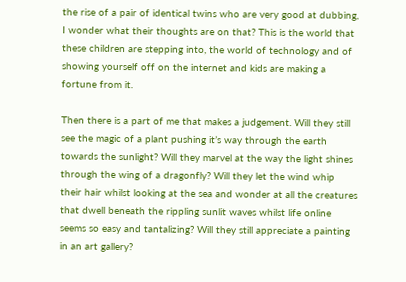the rise of a pair of identical twins who are very good at dubbing, I wonder what their thoughts are on that? This is the world that these children are stepping into, the world of technology and of showing yourself off on the internet and kids are making a fortune from it.

Then there is a part of me that makes a judgement. Will they still see the magic of a plant pushing it’s way through the earth towards the sunlight? Will they marvel at the way the light shines through the wing of a dragonfly? Will they let the wind whip their hair whilst looking at the sea and wonder at all the creatures that dwell beneath the rippling sunlit waves whilst life online seems so easy and tantalizing? Will they still appreciate a painting in an art gallery?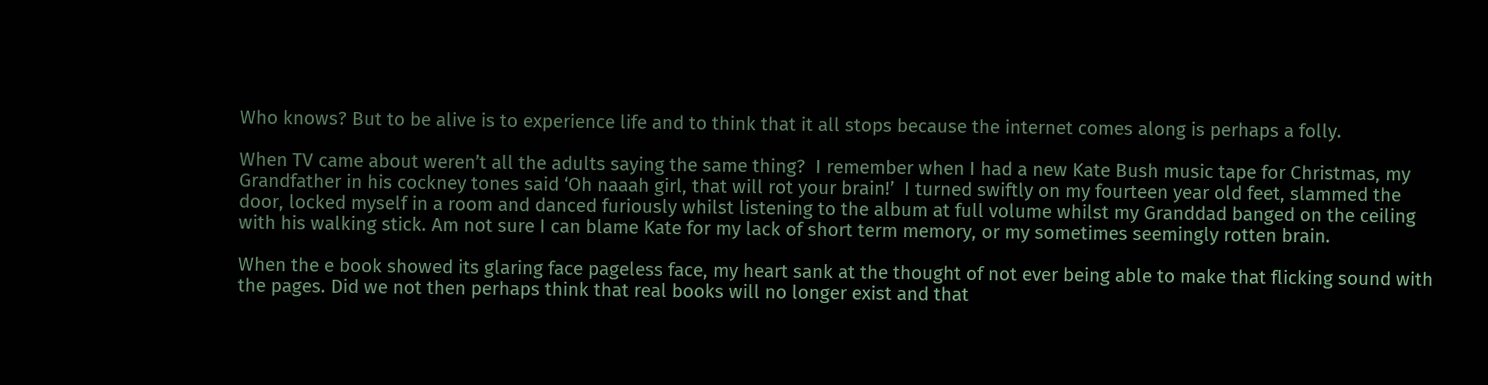Who knows? But to be alive is to experience life and to think that it all stops because the internet comes along is perhaps a folly.

When TV came about weren’t all the adults saying the same thing?  I remember when I had a new Kate Bush music tape for Christmas, my Grandfather in his cockney tones said ‘Oh naaah girl, that will rot your brain!’  I turned swiftly on my fourteen year old feet, slammed the door, locked myself in a room and danced furiously whilst listening to the album at full volume whilst my Granddad banged on the ceiling with his walking stick. Am not sure I can blame Kate for my lack of short term memory, or my sometimes seemingly rotten brain.

When the e book showed its glaring face pageless face, my heart sank at the thought of not ever being able to make that flicking sound with the pages. Did we not then perhaps think that real books will no longer exist and that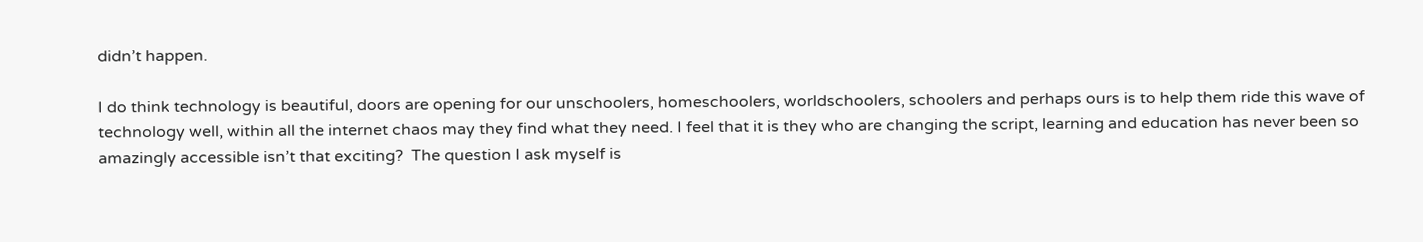didn’t happen.

I do think technology is beautiful, doors are opening for our unschoolers, homeschoolers, worldschoolers, schoolers and perhaps ours is to help them ride this wave of technology well, within all the internet chaos may they find what they need. I feel that it is they who are changing the script, learning and education has never been so amazingly accessible isn’t that exciting?  The question I ask myself is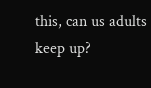this, can us adults keep up?